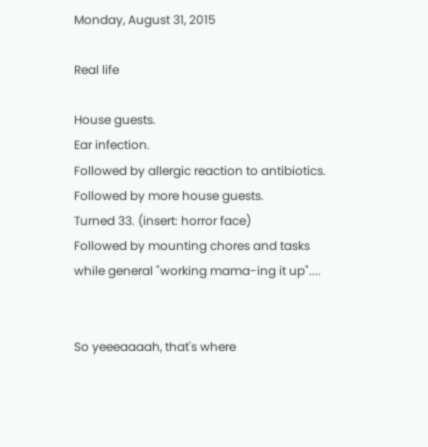Monday, August 31, 2015

Real life

House guests.
Ear infection.
Followed by allergic reaction to antibiotics.
Followed by more house guests.
Turned 33. (insert: horror face)
Followed by mounting chores and tasks
while general "working mama-ing it up"....


So yeeeaaaah, that's where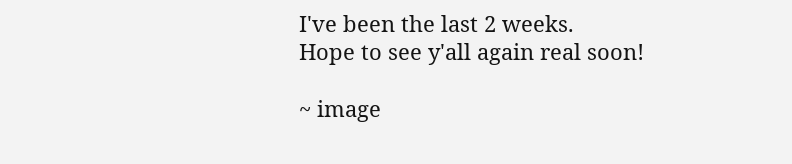I've been the last 2 weeks.
Hope to see y'all again real soon!

~ image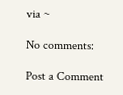via ~

No comments:

Post a Comment